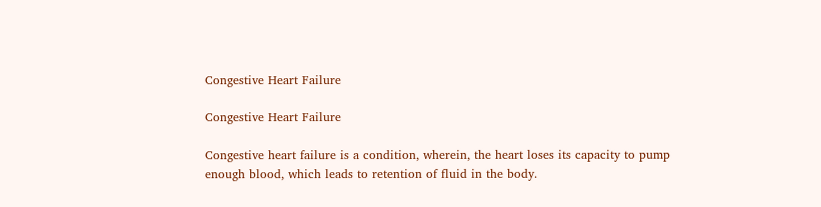Congestive Heart Failure

Congestive Heart Failure

Congestive heart failure is a condition, wherein, the heart loses its capacity to pump enough blood, which leads to retention of fluid in the body.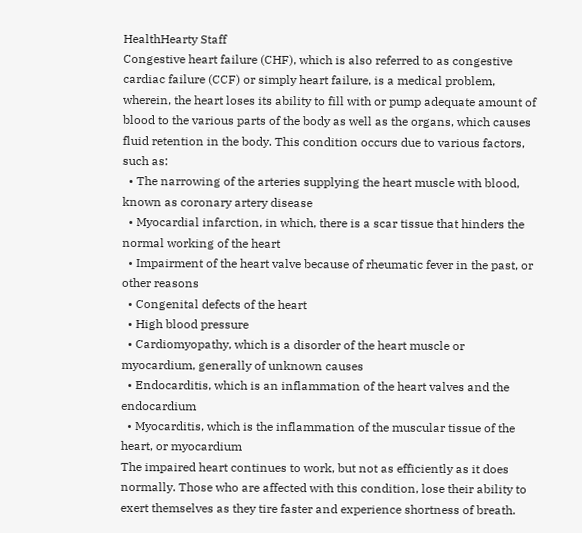HealthHearty Staff
Congestive heart failure (CHF), which is also referred to as congestive cardiac failure (CCF) or simply heart failure, is a medical problem, wherein, the heart loses its ability to fill with or pump adequate amount of blood to the various parts of the body as well as the organs, which causes fluid retention in the body. This condition occurs due to various factors, such as:
  • The narrowing of the arteries supplying the heart muscle with blood, known as coronary artery disease
  • Myocardial infarction, in which, there is a scar tissue that hinders the normal working of the heart
  • Impairment of the heart valve because of rheumatic fever in the past, or other reasons
  • Congenital defects of the heart
  • High blood pressure
  • Cardiomyopathy, which is a disorder of the heart muscle or myocardium, generally of unknown causes
  • Endocarditis, which is an inflammation of the heart valves and the endocardium
  • Myocarditis, which is the inflammation of the muscular tissue of the heart, or myocardium
The impaired heart continues to work, but not as efficiently as it does normally. Those who are affected with this condition, lose their ability to exert themselves as they tire faster and experience shortness of breath.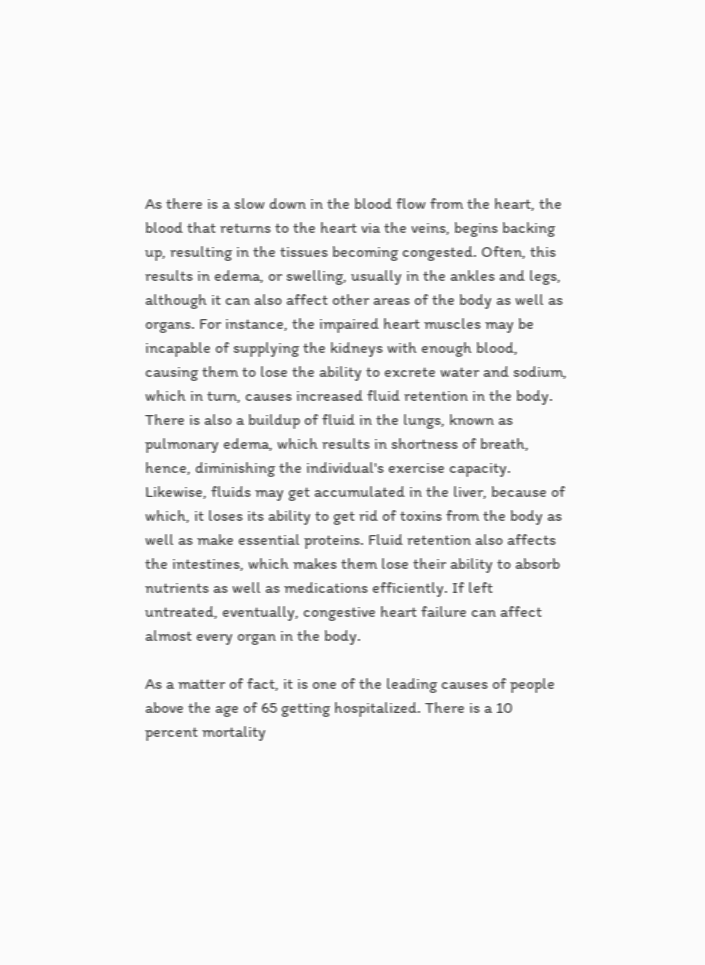As there is a slow down in the blood flow from the heart, the blood that returns to the heart via the veins, begins backing up, resulting in the tissues becoming congested. Often, this results in edema, or swelling, usually in the ankles and legs, although it can also affect other areas of the body as well as organs. For instance, the impaired heart muscles may be incapable of supplying the kidneys with enough blood, causing them to lose the ability to excrete water and sodium, which in turn, causes increased fluid retention in the body. There is also a buildup of fluid in the lungs, known as pulmonary edema, which results in shortness of breath, hence, diminishing the individual's exercise capacity. Likewise, fluids may get accumulated in the liver, because of which, it loses its ability to get rid of toxins from the body as well as make essential proteins. Fluid retention also affects the intestines, which makes them lose their ability to absorb nutrients as well as medications efficiently. If left untreated, eventually, congestive heart failure can affect almost every organ in the body.

As a matter of fact, it is one of the leading causes of people above the age of 65 getting hospitalized. There is a 10 percent mortality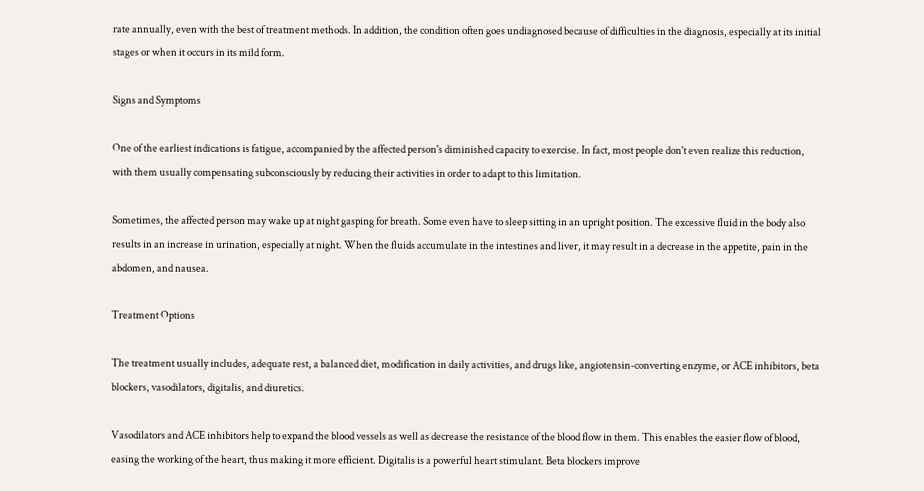rate annually, even with the best of treatment methods. In addition, the condition often goes undiagnosed because of difficulties in the diagnosis, especially at its initial stages or when it occurs in its mild form.

Signs and Symptoms

One of the earliest indications is fatigue, accompanied by the affected person's diminished capacity to exercise. In fact, most people don't even realize this reduction, with them usually compensating subconsciously by reducing their activities in order to adapt to this limitation.

Sometimes, the affected person may wake up at night gasping for breath. Some even have to sleep sitting in an upright position. The excessive fluid in the body also results in an increase in urination, especially at night. When the fluids accumulate in the intestines and liver, it may result in a decrease in the appetite, pain in the abdomen, and nausea.

Treatment Options

The treatment usually includes, adequate rest, a balanced diet, modification in daily activities, and drugs like, angiotensin-converting enzyme, or ACE inhibitors, beta blockers, vasodilators, digitalis, and diuretics.

Vasodilators and ACE inhibitors help to expand the blood vessels as well as decrease the resistance of the blood flow in them. This enables the easier flow of blood, easing the working of the heart, thus making it more efficient. Digitalis is a powerful heart stimulant. Beta blockers improve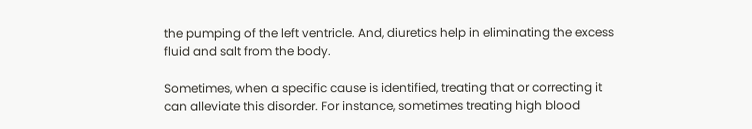the pumping of the left ventricle. And, diuretics help in eliminating the excess fluid and salt from the body.

Sometimes, when a specific cause is identified, treating that or correcting it can alleviate this disorder. For instance, sometimes treating high blood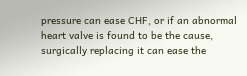pressure can ease CHF, or if an abnormal heart valve is found to be the cause, surgically replacing it can ease the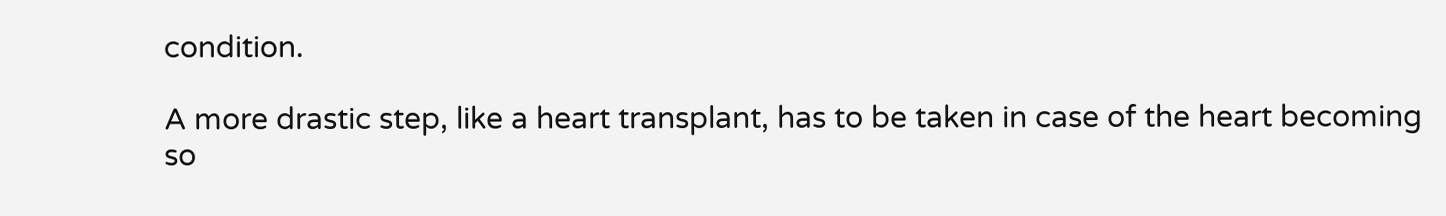condition.

A more drastic step, like a heart transplant, has to be taken in case of the heart becoming so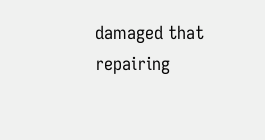damaged that repairing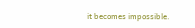it becomes impossible.